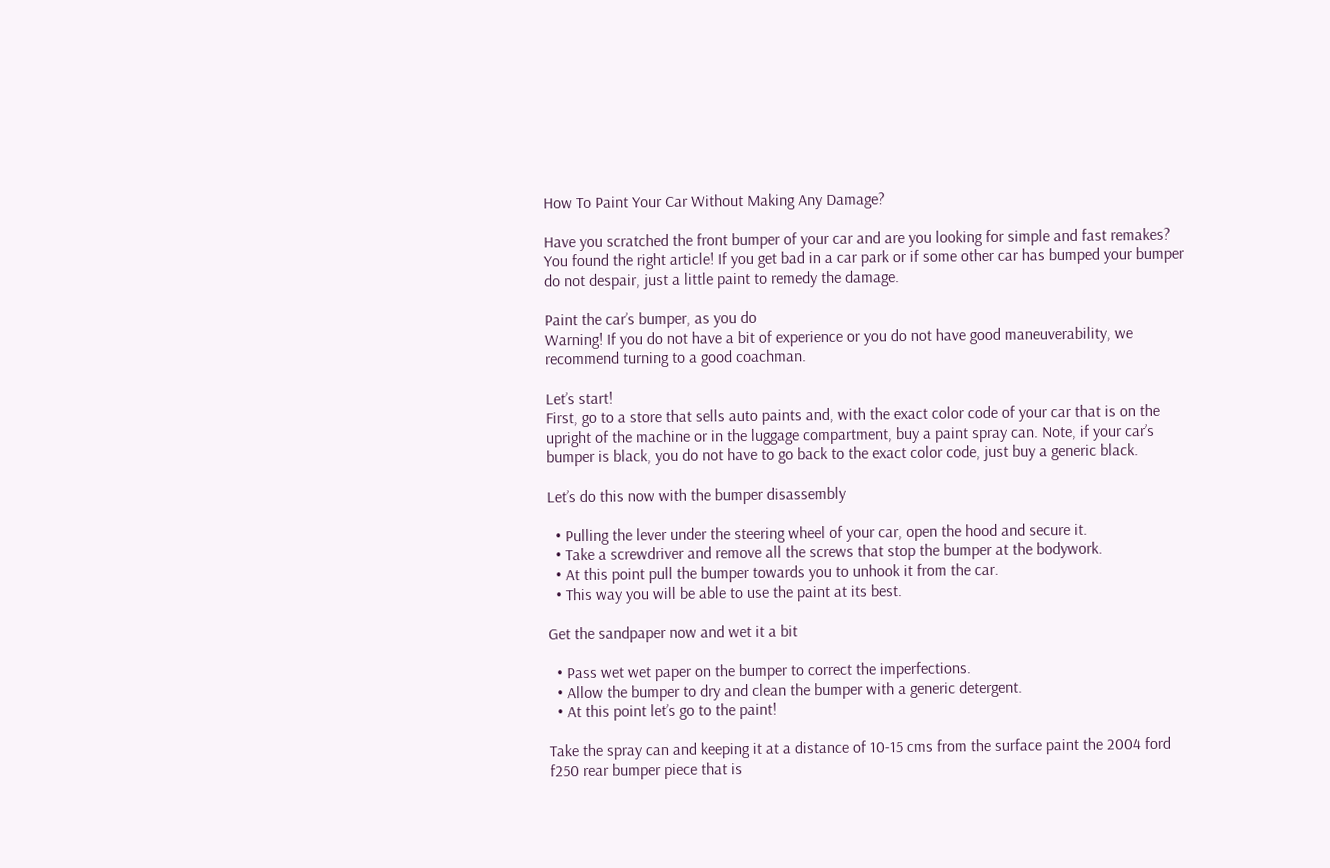How To Paint Your Car Without Making Any Damage?

Have you scratched the front bumper of your car and are you looking for simple and fast remakes? You found the right article! If you get bad in a car park or if some other car has bumped your bumper do not despair, just a little paint to remedy the damage.

Paint the car’s bumper, as you do
Warning! If you do not have a bit of experience or you do not have good maneuverability, we recommend turning to a good coachman.

Let’s start!
First, go to a store that sells auto paints and, with the exact color code of your car that is on the upright of the machine or in the luggage compartment, buy a paint spray can. Note, if your car’s bumper is black, you do not have to go back to the exact color code, just buy a generic black.

Let’s do this now with the bumper disassembly

  • Pulling the lever under the steering wheel of your car, open the hood and secure it.
  • Take a screwdriver and remove all the screws that stop the bumper at the bodywork.
  • At this point pull the bumper towards you to unhook it from the car.
  • This way you will be able to use the paint at its best.

Get the sandpaper now and wet it a bit

  • Pass wet wet paper on the bumper to correct the imperfections.
  • Allow the bumper to dry and clean the bumper with a generic detergent.
  • At this point let’s go to the paint!

Take the spray can and keeping it at a distance of 10-15 cms from the surface paint the 2004 ford f250 rear bumper piece that is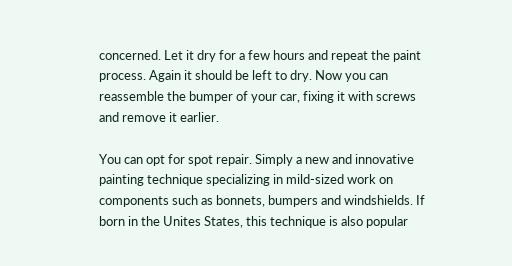concerned. Let it dry for a few hours and repeat the paint process. Again it should be left to dry. Now you can reassemble the bumper of your car, fixing it with screws and remove it earlier.

You can opt for spot repair. Simply a new and innovative painting technique specializing in mild-sized work on components such as bonnets, bumpers and windshields. If born in the Unites States, this technique is also popular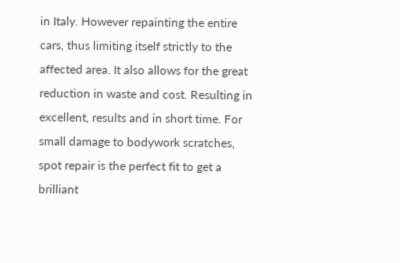in Italy. However repainting the entire cars, thus limiting itself strictly to the affected area. It also allows for the great reduction in waste and cost. Resulting in excellent, results and in short time. For small damage to bodywork scratches, spot repair is the perfect fit to get a brilliant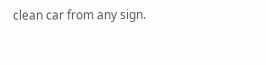clean car from any sign.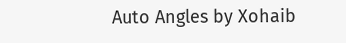Auto Angles by Xohaib